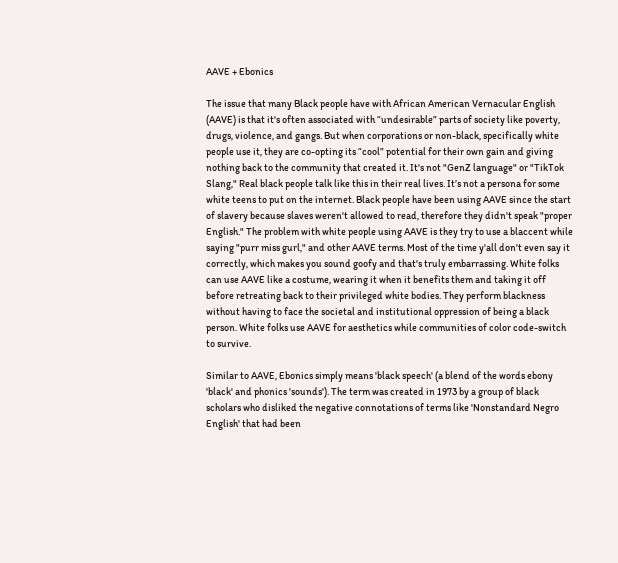AAVE + Ebonics

The issue that many Black people have with African American Vernacular English (AAVE) is that it's often associated with “undesirable” parts of society like poverty, drugs, violence, and gangs. But when corporations or non-black, specifically white people use it, they are co-opting its “cool” potential for their own gain and giving nothing back to the community that created it. It's not "GenZ language" or "TikTok Slang," Real black people talk like this in their real lives. It’s not a persona for some white teens to put on the internet. Black people have been using AAVE since the start of slavery because slaves weren't allowed to read, therefore they didn't speak "proper English." The problem with white people using AAVE is they try to use a blaccent while saying "purr miss gurl," and other AAVE terms. Most of the time y'all don't even say it correctly, which makes you sound goofy and that's truly embarrassing. White folks can use AAVE like a costume, wearing it when it benefits them and taking it off before retreating back to their privileged white bodies. They perform blackness without having to face the societal and institutional oppression of being a black person. White folks use AAVE for aesthetics while communities of color code-switch to survive.

Similar to AAVE, Ebonics simply means 'black speech' (a blend of the words ebony 'black' and phonics 'sounds'). The term was created in 1973 by a group of black scholars who disliked the negative connotations of terms like 'Nonstandard Negro English' that had been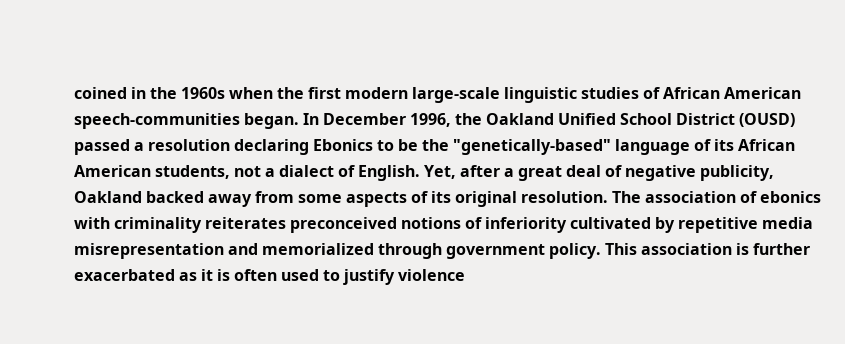coined in the 1960s when the first modern large-scale linguistic studies of African American speech-communities began. In December 1996, the Oakland Unified School District (OUSD) passed a resolution declaring Ebonics to be the "genetically-based" language of its African American students, not a dialect of English. Yet, after a great deal of negative publicity, Oakland backed away from some aspects of its original resolution. The association of ebonics with criminality reiterates preconceived notions of inferiority cultivated by repetitive media misrepresentation and memorialized through government policy. This association is further exacerbated as it is often used to justify violence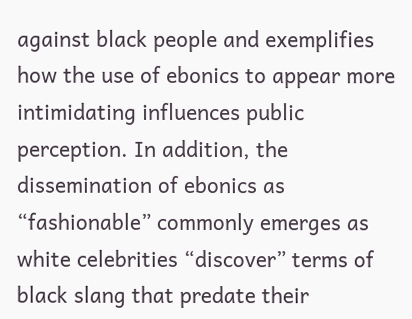against black people and exemplifies how the use of ebonics to appear more intimidating influences public perception. In addition, the dissemination of ebonics as “fashionable” commonly emerges as white celebrities “discover” terms of black slang that predate their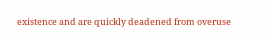existence and are quickly deadened from overuse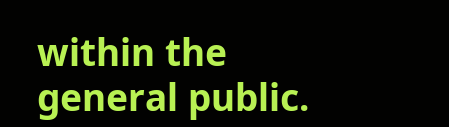within the general public.